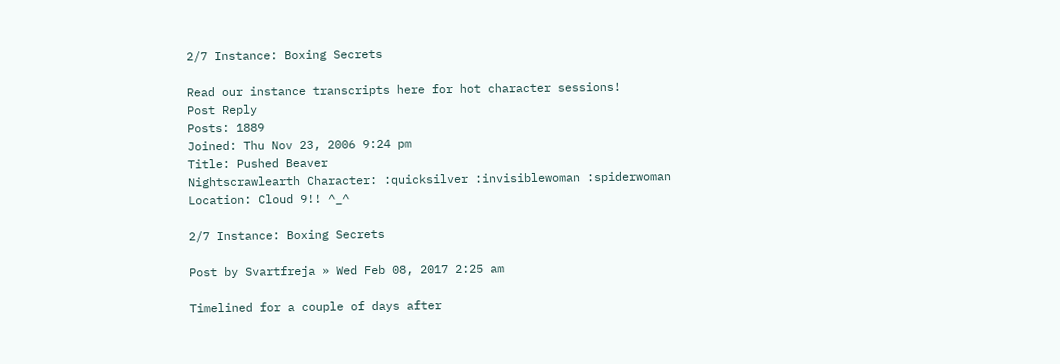2/7 Instance: Boxing Secrets

Read our instance transcripts here for hot character sessions!
Post Reply
Posts: 1889
Joined: Thu Nov 23, 2006 9:24 pm
Title: Pushed Beaver
Nightscrawlearth Character: :quicksilver :invisiblewoman :spiderwoman
Location: Cloud 9!! ^_^

2/7 Instance: Boxing Secrets

Post by Svartfreja » Wed Feb 08, 2017 2:25 am

Timelined for a couple of days after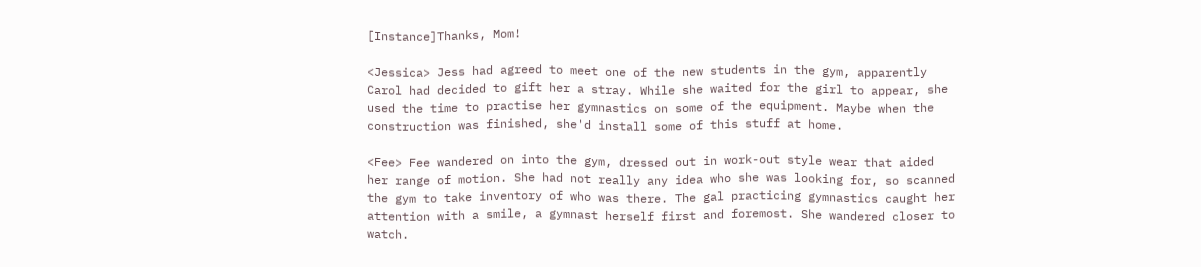[Instance]Thanks, Mom!

<Jessica> Jess had agreed to meet one of the new students in the gym, apparently Carol had decided to gift her a stray. While she waited for the girl to appear, she used the time to practise her gymnastics on some of the equipment. Maybe when the construction was finished, she'd install some of this stuff at home.

<Fee> Fee wandered on into the gym, dressed out in work-out style wear that aided her range of motion. She had not really any idea who she was looking for, so scanned the gym to take inventory of who was there. The gal practicing gymnastics caught her attention with a smile, a gymnast herself first and foremost. She wandered closer to watch.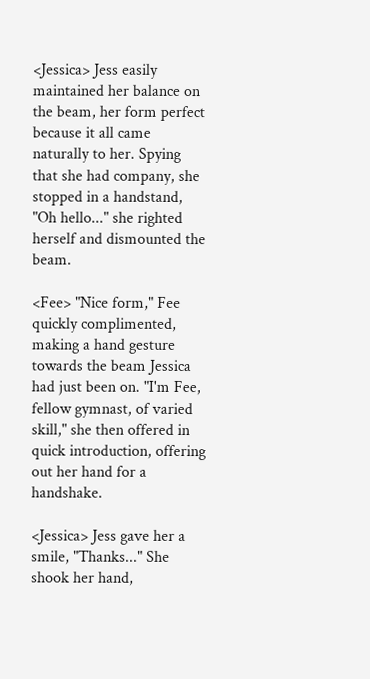<Jessica> Jess easily maintained her balance on the beam, her form perfect because it all came naturally to her. Spying that she had company, she stopped in a handstand, "Oh hello..." she righted herself and dismounted the beam.

<Fee> "Nice form," Fee quickly complimented, making a hand gesture towards the beam Jessica had just been on. "I'm Fee, fellow gymnast, of varied skill," she then offered in quick introduction, offering out her hand for a handshake.

<Jessica> Jess gave her a smile, "Thanks..." She shook her hand,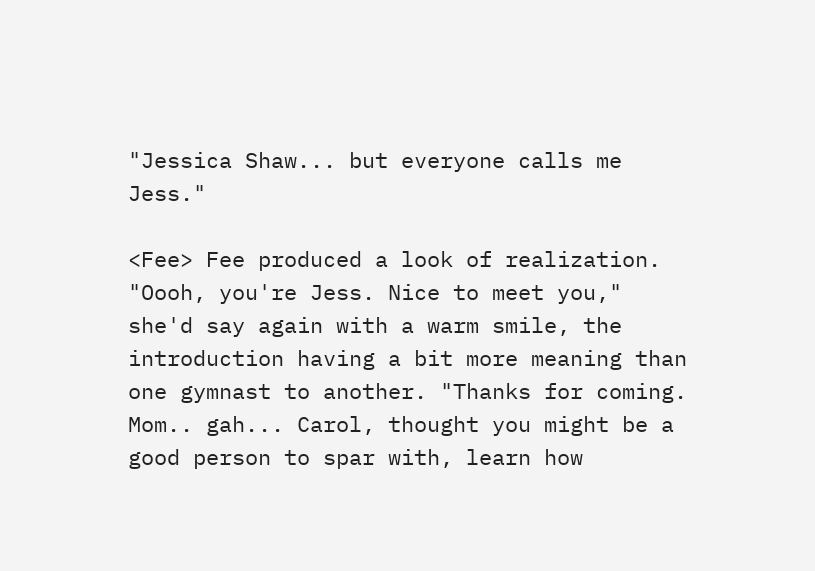"Jessica Shaw... but everyone calls me Jess."

<Fee> Fee produced a look of realization. "Oooh, you're Jess. Nice to meet you," she'd say again with a warm smile, the introduction having a bit more meaning than one gymnast to another. "Thanks for coming. Mom.. gah... Carol, thought you might be a good person to spar with, learn how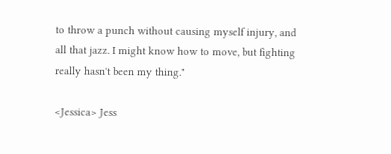to throw a punch without causing myself injury, and all that jazz. I might know how to move, but fighting really hasn't been my thing."

<Jessica> Jess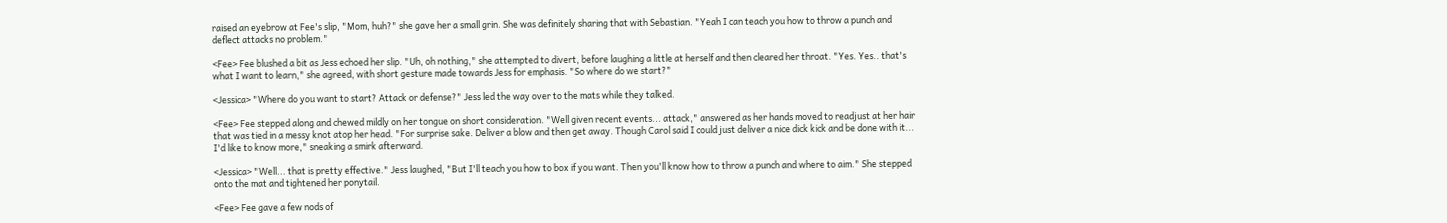raised an eyebrow at Fee's slip, "Mom, huh?" she gave her a small grin. She was definitely sharing that with Sebastian. "Yeah I can teach you how to throw a punch and deflect attacks no problem."

<Fee> Fee blushed a bit as Jess echoed her slip. "Uh, oh nothing," she attempted to divert, before laughing a little at herself and then cleared her throat. "Yes. Yes.. that's what I want to learn," she agreed, with short gesture made towards Jess for emphasis. "So where do we start?"

<Jessica> "Where do you want to start? Attack or defense?" Jess led the way over to the mats while they talked.

<Fee> Fee stepped along and chewed mildly on her tongue on short consideration. "Well given recent events... attack," answered as her hands moved to readjust at her hair that was tied in a messy knot atop her head. "For surprise sake. Deliver a blow and then get away. Though Carol said I could just deliver a nice dick kick and be done with it... I'd like to know more," sneaking a smirk afterward.

<Jessica> "Well... that is pretty effective." Jess laughed, "But I'll teach you how to box if you want. Then you'll know how to throw a punch and where to aim." She stepped onto the mat and tightened her ponytail.

<Fee> Fee gave a few nods of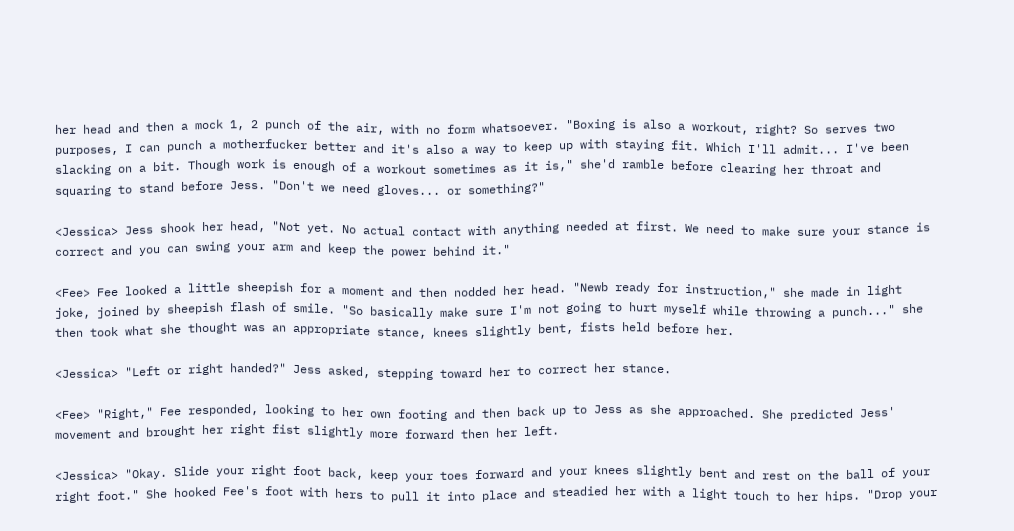her head and then a mock 1, 2 punch of the air, with no form whatsoever. "Boxing is also a workout, right? So serves two purposes, I can punch a motherfucker better and it's also a way to keep up with staying fit. Which I'll admit... I've been slacking on a bit. Though work is enough of a workout sometimes as it is," she'd ramble before clearing her throat and squaring to stand before Jess. "Don't we need gloves... or something?"

<Jessica> Jess shook her head, "Not yet. No actual contact with anything needed at first. We need to make sure your stance is correct and you can swing your arm and keep the power behind it."

<Fee> Fee looked a little sheepish for a moment and then nodded her head. "Newb ready for instruction," she made in light joke, joined by sheepish flash of smile. "So basically make sure I'm not going to hurt myself while throwing a punch..." she then took what she thought was an appropriate stance, knees slightly bent, fists held before her.

<Jessica> "Left or right handed?" Jess asked, stepping toward her to correct her stance.

<Fee> "Right," Fee responded, looking to her own footing and then back up to Jess as she approached. She predicted Jess' movement and brought her right fist slightly more forward then her left.

<Jessica> "Okay. Slide your right foot back, keep your toes forward and your knees slightly bent and rest on the ball of your right foot." She hooked Fee's foot with hers to pull it into place and steadied her with a light touch to her hips. "Drop your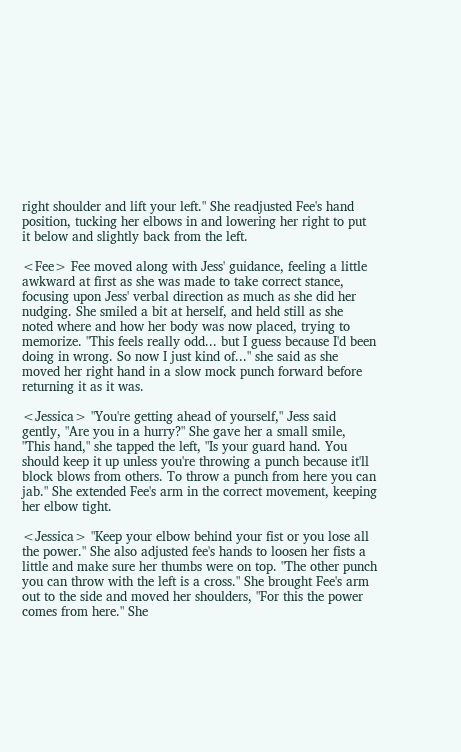right shoulder and lift your left." She readjusted Fee's hand position, tucking her elbows in and lowering her right to put it below and slightly back from the left.

<Fee> Fee moved along with Jess' guidance, feeling a little awkward at first as she was made to take correct stance, focusing upon Jess' verbal direction as much as she did her nudging. She smiled a bit at herself, and held still as she noted where and how her body was now placed, trying to memorize. "This feels really odd... but I guess because I'd been doing in wrong. So now I just kind of..." she said as she moved her right hand in a slow mock punch forward before returning it as it was.

<Jessica> "You're getting ahead of yourself," Jess said gently, "Are you in a hurry?" She gave her a small smile, "This hand," she tapped the left, "Is your guard hand. You should keep it up unless you're throwing a punch because it'll block blows from others. To throw a punch from here you can jab." She extended Fee's arm in the correct movement, keeping her elbow tight.

<Jessica> "Keep your elbow behind your fist or you lose all the power." She also adjusted fee's hands to loosen her fists a little and make sure her thumbs were on top. "The other punch you can throw with the left is a cross." She brought Fee's arm out to the side and moved her shoulders, "For this the power comes from here." She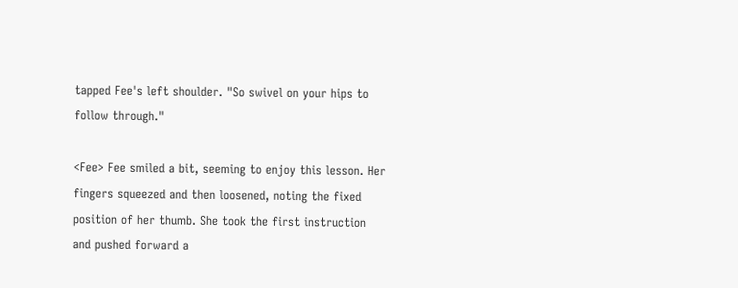tapped Fee's left shoulder. "So swivel on your hips to follow through."

<Fee> Fee smiled a bit, seeming to enjoy this lesson. Her fingers squeezed and then loosened, noting the fixed position of her thumb. She took the first instruction and pushed forward a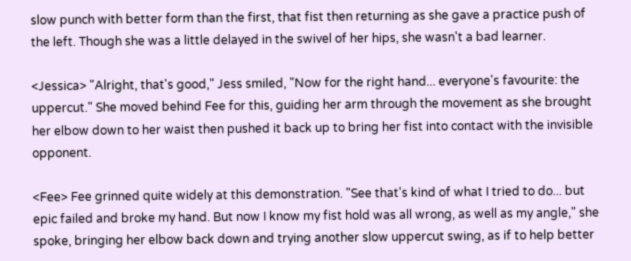slow punch with better form than the first, that fist then returning as she gave a practice push of the left. Though she was a little delayed in the swivel of her hips, she wasn't a bad learner.

<Jessica> "Alright, that's good," Jess smiled, "Now for the right hand... everyone's favourite: the uppercut." She moved behind Fee for this, guiding her arm through the movement as she brought her elbow down to her waist then pushed it back up to bring her fist into contact with the invisible opponent.

<Fee> Fee grinned quite widely at this demonstration. "See that's kind of what I tried to do... but epic failed and broke my hand. But now I know my fist hold was all wrong, as well as my angle," she spoke, bringing her elbow back down and trying another slow uppercut swing, as if to help better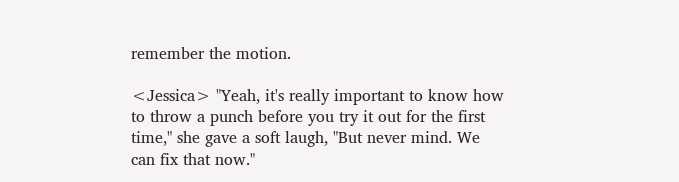remember the motion.

<Jessica> "Yeah, it's really important to know how to throw a punch before you try it out for the first time," she gave a soft laugh, "But never mind. We can fix that now."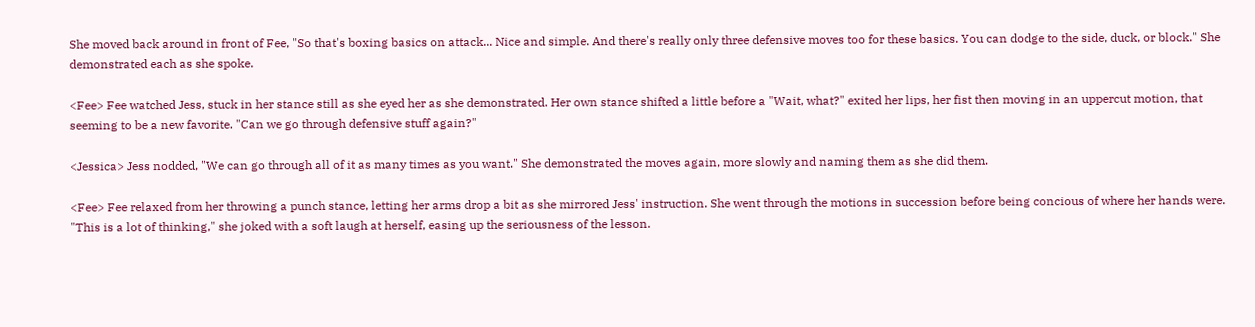She moved back around in front of Fee, "So that's boxing basics on attack... Nice and simple. And there's really only three defensive moves too for these basics. You can dodge to the side, duck, or block." She demonstrated each as she spoke.

<Fee> Fee watched Jess, stuck in her stance still as she eyed her as she demonstrated. Her own stance shifted a little before a "Wait, what?" exited her lips, her fist then moving in an uppercut motion, that seeming to be a new favorite. "Can we go through defensive stuff again?"

<Jessica> Jess nodded, "We can go through all of it as many times as you want." She demonstrated the moves again, more slowly and naming them as she did them.

<Fee> Fee relaxed from her throwing a punch stance, letting her arms drop a bit as she mirrored Jess' instruction. She went through the motions in succession before being concious of where her hands were. "This is a lot of thinking," she joked with a soft laugh at herself, easing up the seriousness of the lesson.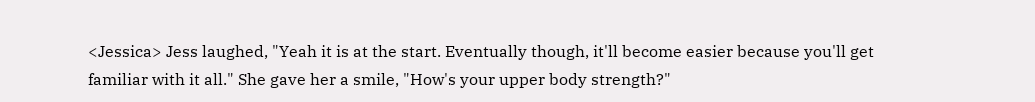<Jessica> Jess laughed, "Yeah it is at the start. Eventually though, it'll become easier because you'll get familiar with it all." She gave her a smile, "How's your upper body strength?"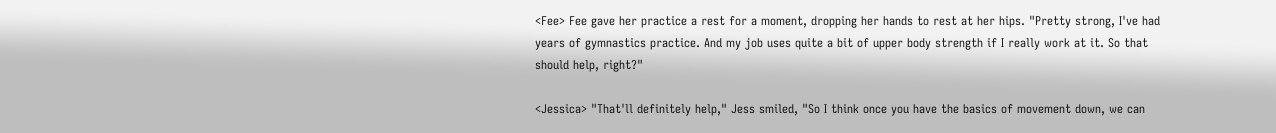<Fee> Fee gave her practice a rest for a moment, dropping her hands to rest at her hips. "Pretty strong, I've had years of gymnastics practice. And my job uses quite a bit of upper body strength if I really work at it. So that should help, right?"

<Jessica> "That'll definitely help," Jess smiled, "So I think once you have the basics of movement down, we can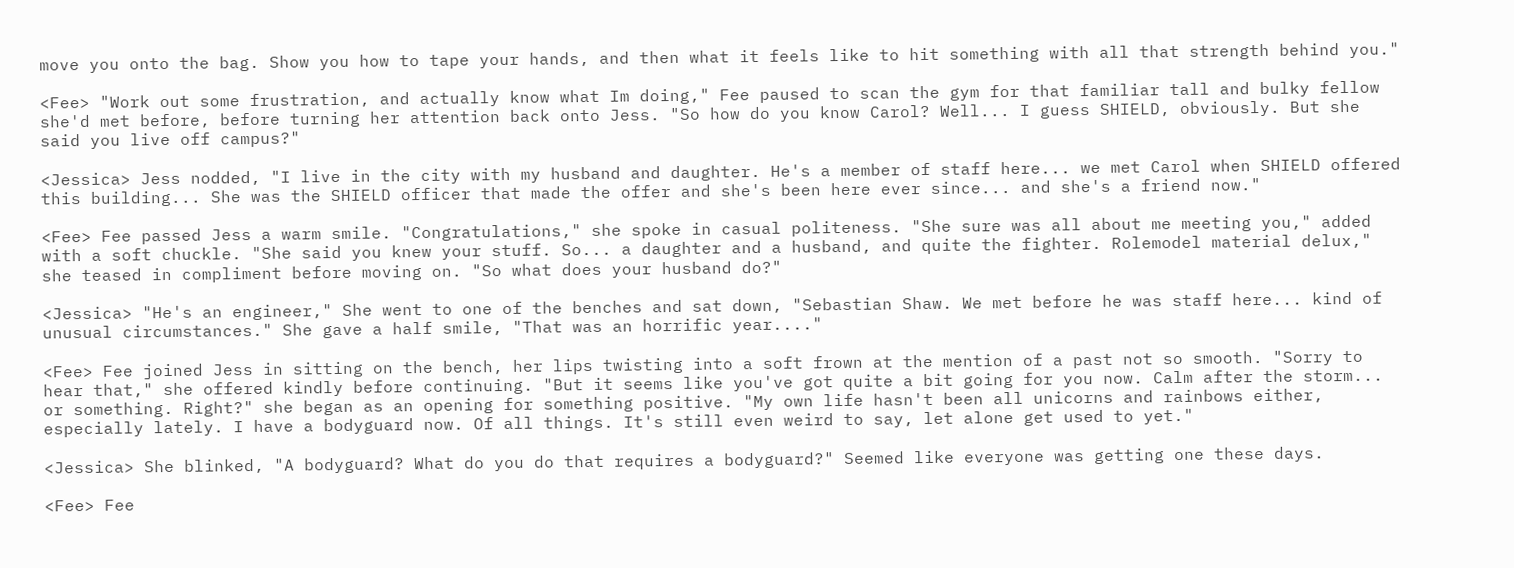move you onto the bag. Show you how to tape your hands, and then what it feels like to hit something with all that strength behind you."

<Fee> "Work out some frustration, and actually know what Im doing," Fee paused to scan the gym for that familiar tall and bulky fellow she'd met before, before turning her attention back onto Jess. "So how do you know Carol? Well... I guess SHIELD, obviously. But she said you live off campus?"

<Jessica> Jess nodded, "I live in the city with my husband and daughter. He's a member of staff here... we met Carol when SHIELD offered this building... She was the SHIELD officer that made the offer and she's been here ever since... and she's a friend now."

<Fee> Fee passed Jess a warm smile. "Congratulations," she spoke in casual politeness. "She sure was all about me meeting you," added with a soft chuckle. "She said you knew your stuff. So... a daughter and a husband, and quite the fighter. Rolemodel material delux," she teased in compliment before moving on. "So what does your husband do?"

<Jessica> "He's an engineer," She went to one of the benches and sat down, "Sebastian Shaw. We met before he was staff here... kind of unusual circumstances." She gave a half smile, "That was an horrific year...."

<Fee> Fee joined Jess in sitting on the bench, her lips twisting into a soft frown at the mention of a past not so smooth. "Sorry to hear that," she offered kindly before continuing. "But it seems like you've got quite a bit going for you now. Calm after the storm... or something. Right?" she began as an opening for something positive. "My own life hasn't been all unicorns and rainbows either, especially lately. I have a bodyguard now. Of all things. It's still even weird to say, let alone get used to yet."

<Jessica> She blinked, "A bodyguard? What do you do that requires a bodyguard?" Seemed like everyone was getting one these days.

<Fee> Fee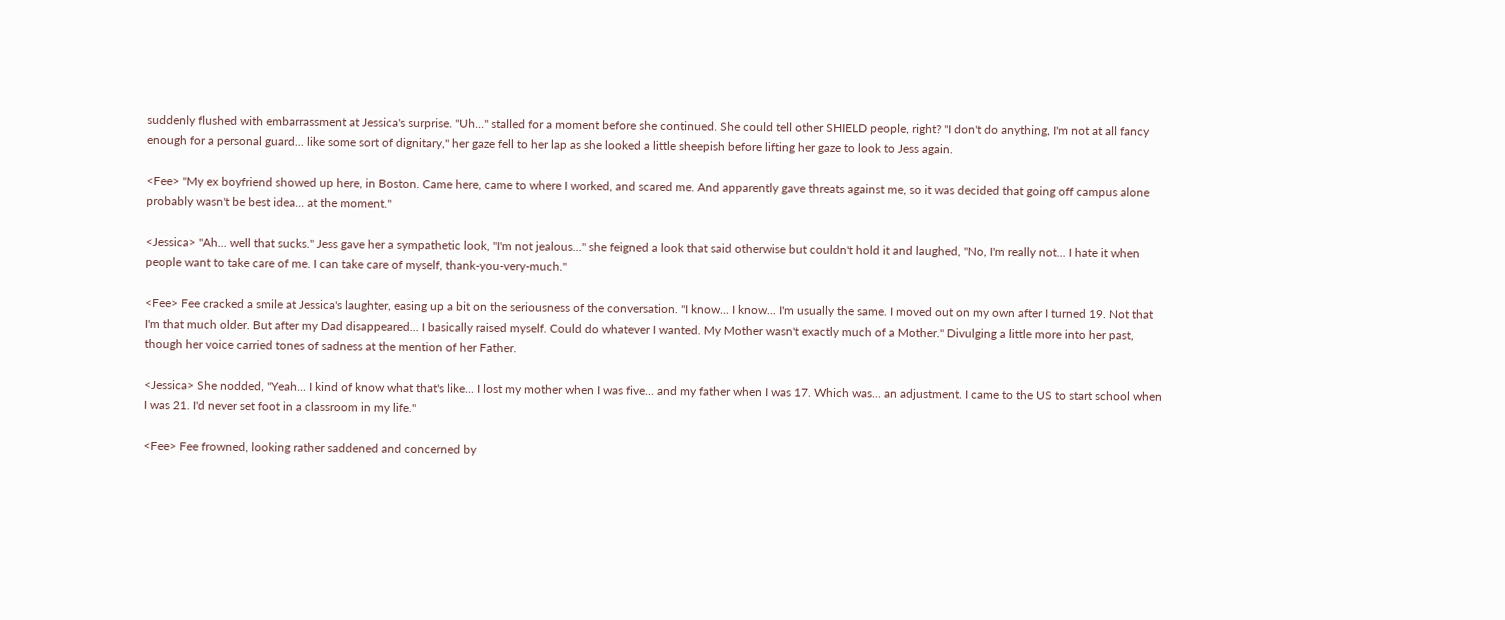suddenly flushed with embarrassment at Jessica's surprise. "Uh..." stalled for a moment before she continued. She could tell other SHIELD people, right? "I don't do anything, I'm not at all fancy enough for a personal guard... like some sort of dignitary," her gaze fell to her lap as she looked a little sheepish before lifting her gaze to look to Jess again.

<Fee> "My ex boyfriend showed up here, in Boston. Came here, came to where I worked, and scared me. And apparently gave threats against me, so it was decided that going off campus alone probably wasn't be best idea... at the moment."

<Jessica> "Ah... well that sucks." Jess gave her a sympathetic look, "I'm not jealous..." she feigned a look that said otherwise but couldn't hold it and laughed, "No, I'm really not... I hate it when people want to take care of me. I can take care of myself, thank-you-very-much."

<Fee> Fee cracked a smile at Jessica's laughter, easing up a bit on the seriousness of the conversation. "I know... I know... I'm usually the same. I moved out on my own after I turned 19. Not that I'm that much older. But after my Dad disappeared... I basically raised myself. Could do whatever I wanted. My Mother wasn't exactly much of a Mother." Divulging a little more into her past, though her voice carried tones of sadness at the mention of her Father.

<Jessica> She nodded, "Yeah... I kind of know what that's like... I lost my mother when I was five... and my father when I was 17. Which was... an adjustment. I came to the US to start school when I was 21. I'd never set foot in a classroom in my life."

<Fee> Fee frowned, looking rather saddened and concerned by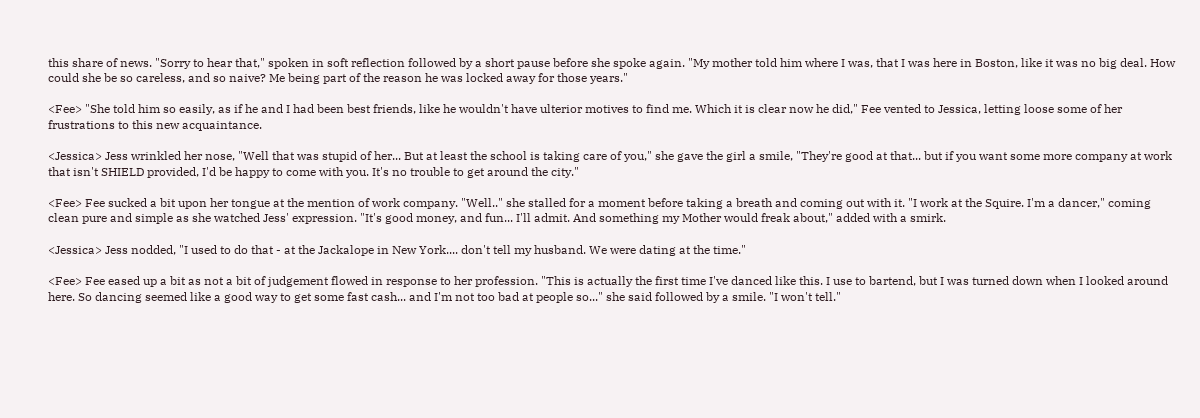this share of news. "Sorry to hear that," spoken in soft reflection followed by a short pause before she spoke again. "My mother told him where I was, that I was here in Boston, like it was no big deal. How could she be so careless, and so naive? Me being part of the reason he was locked away for those years."

<Fee> "She told him so easily, as if he and I had been best friends, like he wouldn't have ulterior motives to find me. Which it is clear now he did," Fee vented to Jessica, letting loose some of her frustrations to this new acquaintance.

<Jessica> Jess wrinkled her nose, "Well that was stupid of her... But at least the school is taking care of you," she gave the girl a smile, "They're good at that... but if you want some more company at work that isn't SHIELD provided, I'd be happy to come with you. It's no trouble to get around the city."

<Fee> Fee sucked a bit upon her tongue at the mention of work company. "Well.." she stalled for a moment before taking a breath and coming out with it. "I work at the Squire. I'm a dancer," coming clean pure and simple as she watched Jess' expression. "It's good money, and fun... I'll admit. And something my Mother would freak about," added with a smirk.

<Jessica> Jess nodded, "I used to do that - at the Jackalope in New York.... don't tell my husband. We were dating at the time."

<Fee> Fee eased up a bit as not a bit of judgement flowed in response to her profession. "This is actually the first time I've danced like this. I use to bartend, but I was turned down when I looked around here. So dancing seemed like a good way to get some fast cash... and I'm not too bad at people so..." she said followed by a smile. "I won't tell."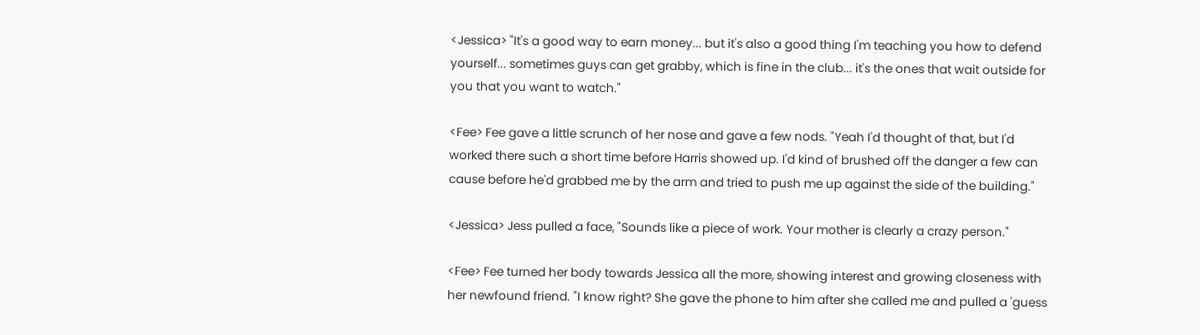<Jessica> "It's a good way to earn money... but it's also a good thing I'm teaching you how to defend yourself... sometimes guys can get grabby, which is fine in the club... it's the ones that wait outside for you that you want to watch."

<Fee> Fee gave a little scrunch of her nose and gave a few nods. "Yeah I'd thought of that, but I'd worked there such a short time before Harris showed up. I'd kind of brushed off the danger a few can cause before he'd grabbed me by the arm and tried to push me up against the side of the building."

<Jessica> Jess pulled a face, "Sounds like a piece of work. Your mother is clearly a crazy person."

<Fee> Fee turned her body towards Jessica all the more, showing interest and growing closeness with her newfound friend. "I know right? She gave the phone to him after she called me and pulled a 'guess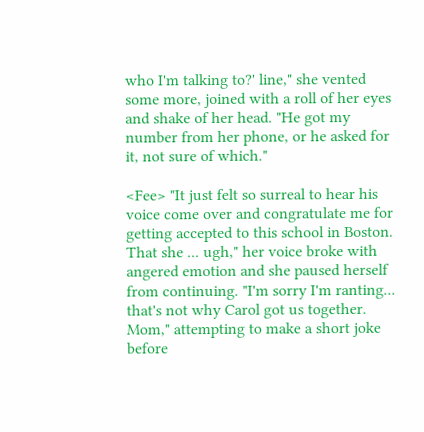who I'm talking to?' line," she vented some more, joined with a roll of her eyes and shake of her head. "He got my number from her phone, or he asked for it, not sure of which."

<Fee> "It just felt so surreal to hear his voice come over and congratulate me for getting accepted to this school in Boston. That she ... ugh," her voice broke with angered emotion and she paused herself from continuing. "I'm sorry I'm ranting... that's not why Carol got us together. Mom," attempting to make a short joke before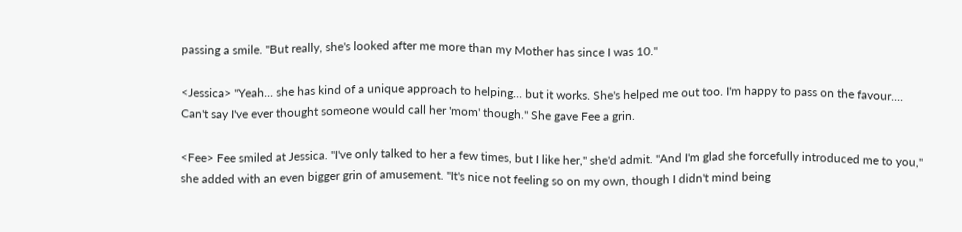passing a smile. "But really, she's looked after me more than my Mother has since I was 10."

<Jessica> "Yeah... she has kind of a unique approach to helping... but it works. She's helped me out too. I'm happy to pass on the favour.... Can't say I've ever thought someone would call her 'mom' though." She gave Fee a grin.

<Fee> Fee smiled at Jessica. "I've only talked to her a few times, but I like her," she'd admit. "And I'm glad she forcefully introduced me to you," she added with an even bigger grin of amusement. "It's nice not feeling so on my own, though I didn't mind being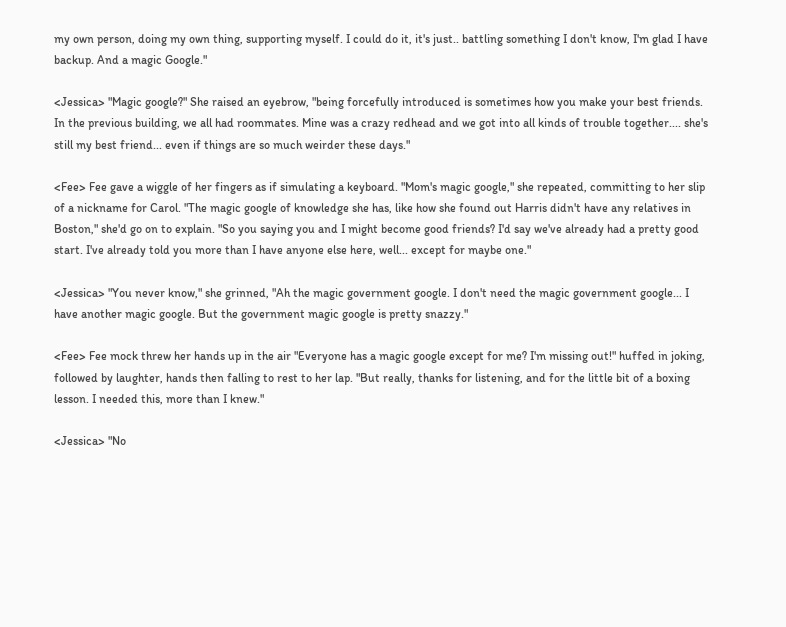my own person, doing my own thing, supporting myself. I could do it, it's just.. battling something I don't know, I'm glad I have backup. And a magic Google."

<Jessica> "Magic google?" She raised an eyebrow, "being forcefully introduced is sometimes how you make your best friends. In the previous building, we all had roommates. Mine was a crazy redhead and we got into all kinds of trouble together.... she's still my best friend... even if things are so much weirder these days."

<Fee> Fee gave a wiggle of her fingers as if simulating a keyboard. "Mom's magic google," she repeated, committing to her slip of a nickname for Carol. "The magic google of knowledge she has, like how she found out Harris didn't have any relatives in Boston," she'd go on to explain. "So you saying you and I might become good friends? I'd say we've already had a pretty good start. I've already told you more than I have anyone else here, well... except for maybe one."

<Jessica> "You never know," she grinned, "Ah the magic government google. I don't need the magic government google... I have another magic google. But the government magic google is pretty snazzy."

<Fee> Fee mock threw her hands up in the air "Everyone has a magic google except for me? I'm missing out!" huffed in joking, followed by laughter, hands then falling to rest to her lap. "But really, thanks for listening, and for the little bit of a boxing lesson. I needed this, more than I knew."

<Jessica> "No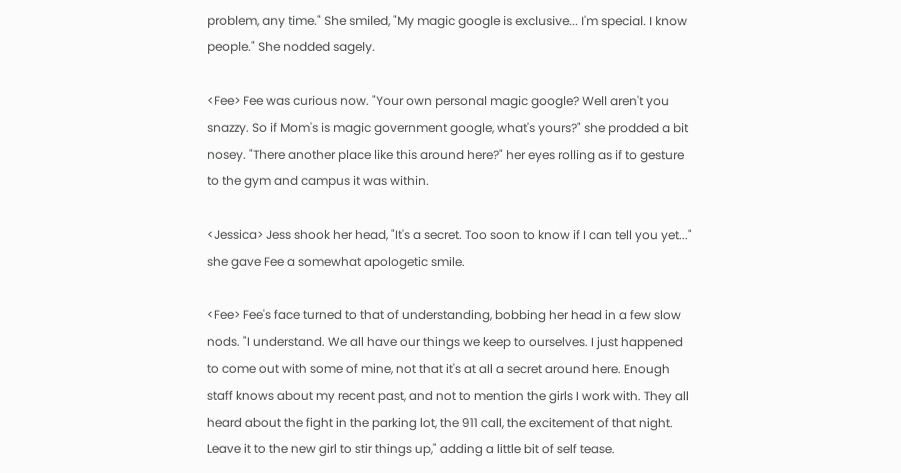problem, any time." She smiled, "My magic google is exclusive... I'm special. I know people." She nodded sagely.

<Fee> Fee was curious now. "Your own personal magic google? Well aren't you snazzy. So if Mom's is magic government google, what's yours?" she prodded a bit nosey. "There another place like this around here?" her eyes rolling as if to gesture to the gym and campus it was within.

<Jessica> Jess shook her head, "It's a secret. Too soon to know if I can tell you yet..." she gave Fee a somewhat apologetic smile.

<Fee> Fee's face turned to that of understanding, bobbing her head in a few slow nods. "I understand. We all have our things we keep to ourselves. I just happened to come out with some of mine, not that it's at all a secret around here. Enough staff knows about my recent past, and not to mention the girls I work with. They all heard about the fight in the parking lot, the 911 call, the excitement of that night. Leave it to the new girl to stir things up," adding a little bit of self tease.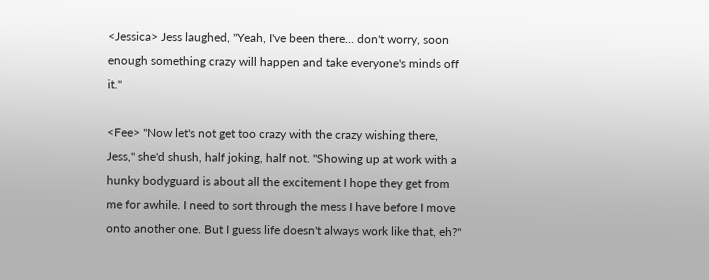<Jessica> Jess laughed, "Yeah, I've been there... don't worry, soon enough something crazy will happen and take everyone's minds off it."

<Fee> "Now let's not get too crazy with the crazy wishing there, Jess," she'd shush, half joking, half not. "Showing up at work with a hunky bodyguard is about all the excitement I hope they get from me for awhile. I need to sort through the mess I have before I move onto another one. But I guess life doesn't always work like that, eh?"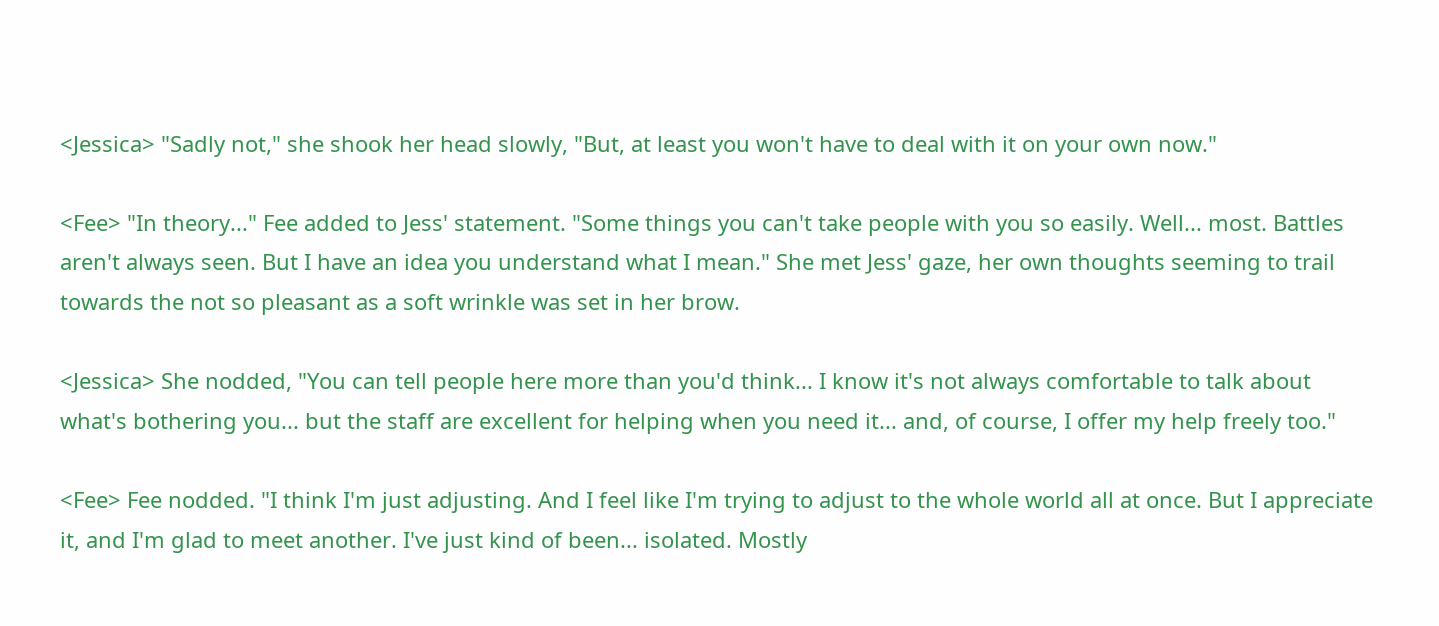<Jessica> "Sadly not," she shook her head slowly, "But, at least you won't have to deal with it on your own now."

<Fee> "In theory..." Fee added to Jess' statement. "Some things you can't take people with you so easily. Well... most. Battles aren't always seen. But I have an idea you understand what I mean." She met Jess' gaze, her own thoughts seeming to trail towards the not so pleasant as a soft wrinkle was set in her brow.

<Jessica> She nodded, "You can tell people here more than you'd think... I know it's not always comfortable to talk about what's bothering you... but the staff are excellent for helping when you need it... and, of course, I offer my help freely too."

<Fee> Fee nodded. "I think I'm just adjusting. And I feel like I'm trying to adjust to the whole world all at once. But I appreciate it, and I'm glad to meet another. I've just kind of been... isolated. Mostly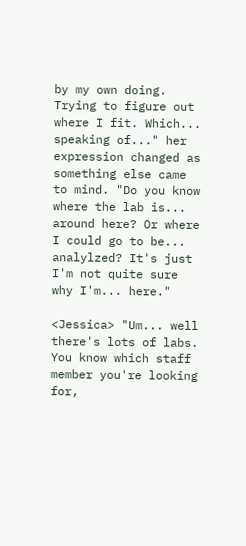by my own doing. Trying to figure out where I fit. Which... speaking of..." her expression changed as something else came to mind. "Do you know where the lab is... around here? Or where I could go to be... analylzed? It's just I'm not quite sure why I'm... here."

<Jessica> "Um... well there's lots of labs. You know which staff member you're looking for,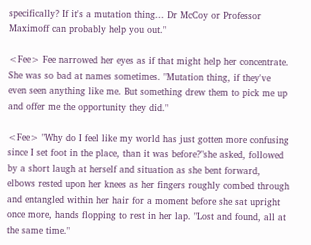specifically? If it's a mutation thing... Dr McCoy or Professor Maximoff can probably help you out."

<Fee> Fee narrowed her eyes as if that might help her concentrate. She was so bad at names sometimes. "Mutation thing, if they've even seen anything like me. But something drew them to pick me up and offer me the opportunity they did."

<Fee> "Why do I feel like my world has just gotten more confusing since I set foot in the place, than it was before?"she asked, followed by a short laugh at herself and situation as she bent forward, elbows rested upon her knees as her fingers roughly combed through and entangled within her hair for a moment before she sat upright once more, hands flopping to rest in her lap. "Lost and found, all at the same time."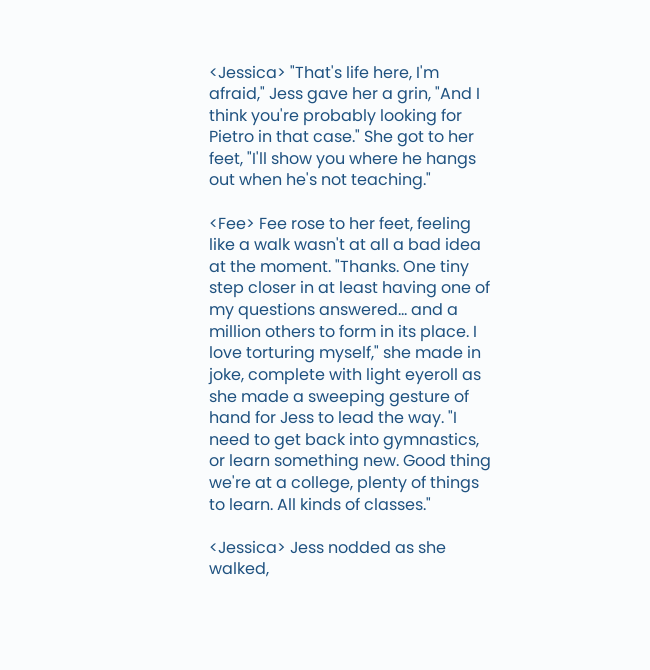<Jessica> "That's life here, I'm afraid," Jess gave her a grin, "And I think you're probably looking for Pietro in that case." She got to her feet, "I'll show you where he hangs out when he's not teaching."

<Fee> Fee rose to her feet, feeling like a walk wasn't at all a bad idea at the moment. "Thanks. One tiny step closer in at least having one of my questions answered... and a million others to form in its place. I love torturing myself," she made in joke, complete with light eyeroll as she made a sweeping gesture of hand for Jess to lead the way. "I need to get back into gymnastics, or learn something new. Good thing we're at a college, plenty of things to learn. All kinds of classes."

<Jessica> Jess nodded as she walked,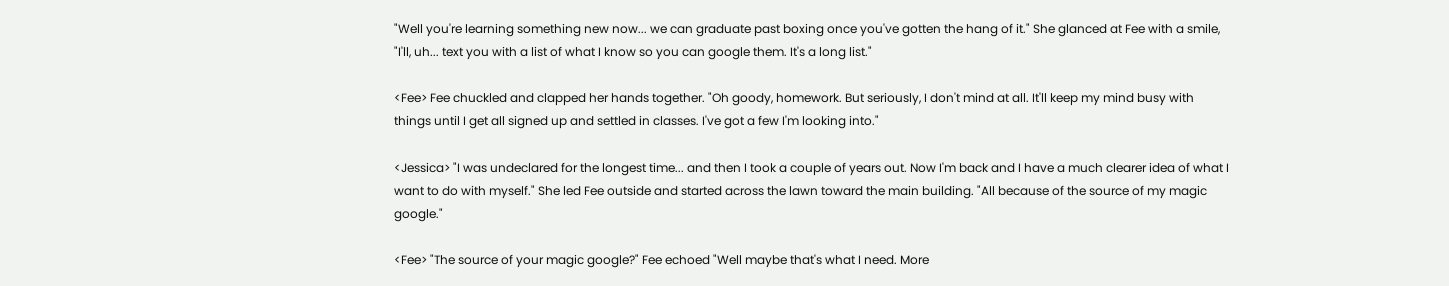"Well you're learning something new now... we can graduate past boxing once you've gotten the hang of it." She glanced at Fee with a smile, "I'll, uh... text you with a list of what I know so you can google them. It's a long list."

<Fee> Fee chuckled and clapped her hands together. "Oh goody, homework. But seriously, I don't mind at all. It'll keep my mind busy with things until I get all signed up and settled in classes. I've got a few I'm looking into."

<Jessica> "I was undeclared for the longest time... and then I took a couple of years out. Now I'm back and I have a much clearer idea of what I want to do with myself." She led Fee outside and started across the lawn toward the main building. "All because of the source of my magic google."

<Fee> "The source of your magic google?" Fee echoed "Well maybe that's what I need. More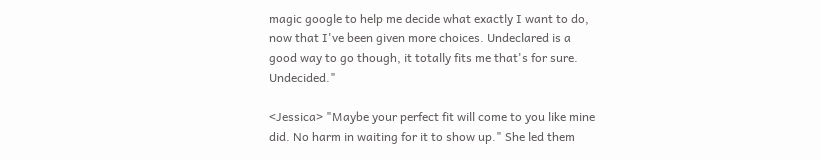magic google to help me decide what exactly I want to do, now that I've been given more choices. Undeclared is a good way to go though, it totally fits me that's for sure. Undecided."

<Jessica> "Maybe your perfect fit will come to you like mine did. No harm in waiting for it to show up." She led them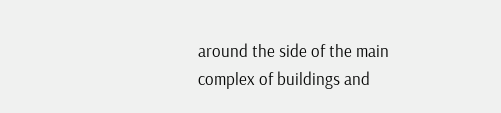around the side of the main complex of buildings and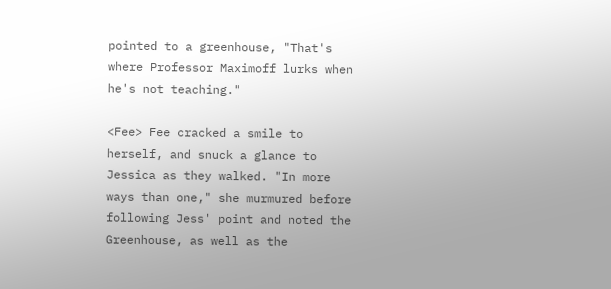pointed to a greenhouse, "That's where Professor Maximoff lurks when he's not teaching."

<Fee> Fee cracked a smile to herself, and snuck a glance to Jessica as they walked. "In more ways than one," she murmured before following Jess' point and noted the Greenhouse, as well as the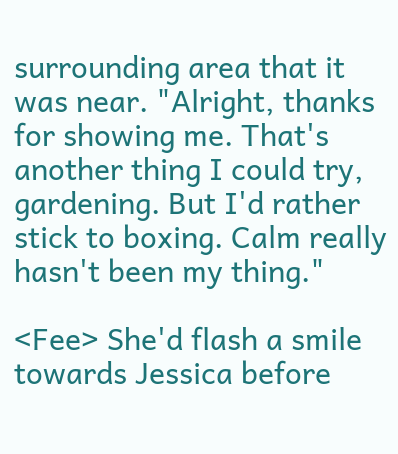surrounding area that it was near. "Alright, thanks for showing me. That's another thing I could try, gardening. But I'd rather stick to boxing. Calm really hasn't been my thing."

<Fee> She'd flash a smile towards Jessica before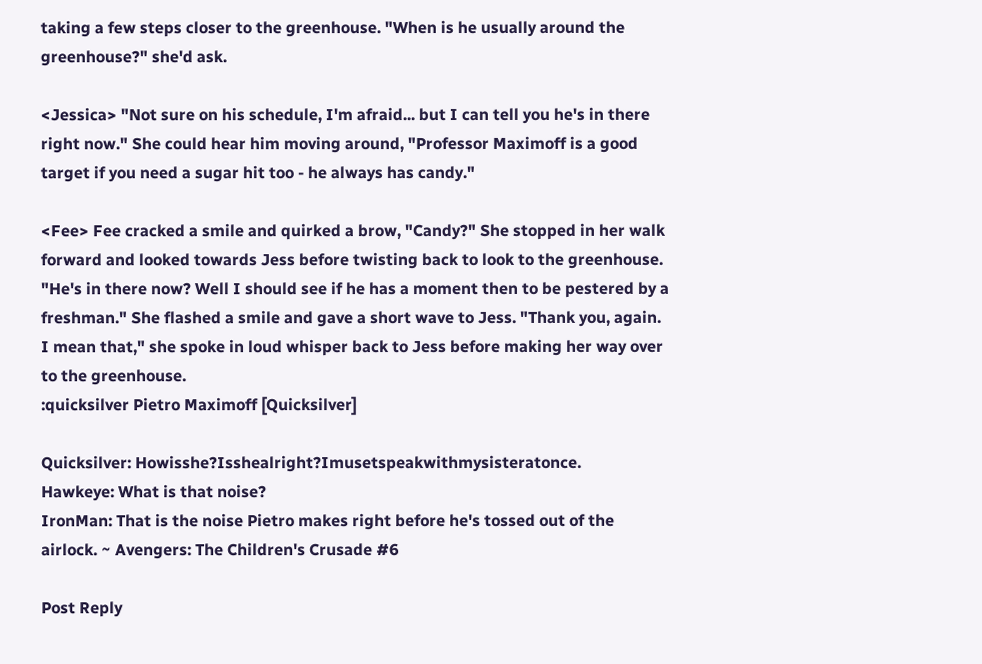taking a few steps closer to the greenhouse. "When is he usually around the greenhouse?" she'd ask.

<Jessica> "Not sure on his schedule, I'm afraid... but I can tell you he's in there right now." She could hear him moving around, "Professor Maximoff is a good target if you need a sugar hit too - he always has candy."

<Fee> Fee cracked a smile and quirked a brow, "Candy?" She stopped in her walk forward and looked towards Jess before twisting back to look to the greenhouse. "He's in there now? Well I should see if he has a moment then to be pestered by a freshman." She flashed a smile and gave a short wave to Jess. "Thank you, again. I mean that," she spoke in loud whisper back to Jess before making her way over to the greenhouse.
:quicksilver Pietro Maximoff [Quicksilver]

Quicksilver: Howisshe?Isshealright?Imusetspeakwithmysisteratonce.
Hawkeye: What is that noise?
IronMan: That is the noise Pietro makes right before he's tossed out of the airlock. ~ Avengers: The Children's Crusade #6

Post Reply